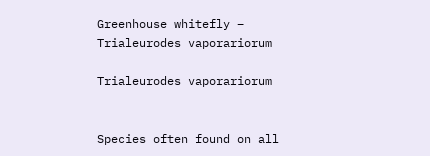Greenhouse whitefly – Trialeurodes vaporariorum

Trialeurodes vaporariorum


Species often found on all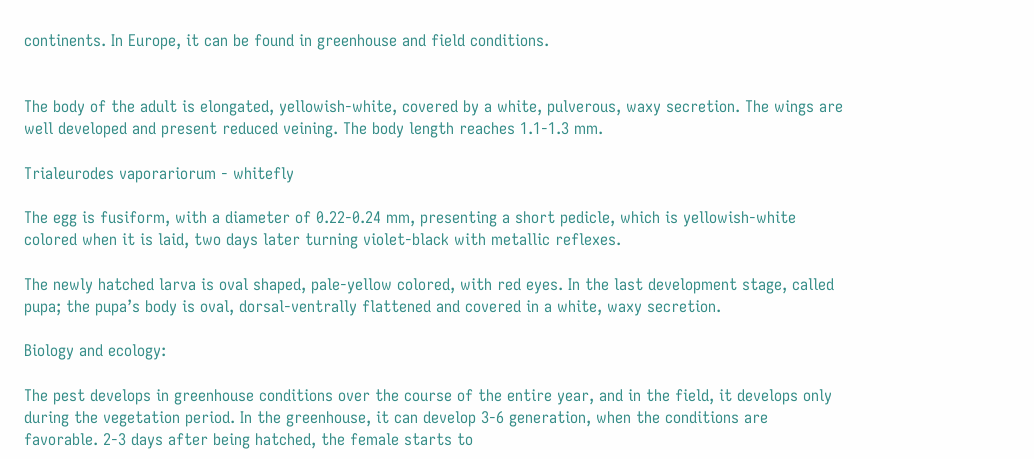continents. In Europe, it can be found in greenhouse and field conditions.


The body of the adult is elongated, yellowish-white, covered by a white, pulverous, waxy secretion. The wings are well developed and present reduced veining. The body length reaches 1.1-1.3 mm.

Trialeurodes vaporariorum - whitefly

The egg is fusiform, with a diameter of 0.22-0.24 mm, presenting a short pedicle, which is yellowish-white colored when it is laid, two days later turning violet-black with metallic reflexes.

The newly hatched larva is oval shaped, pale-yellow colored, with red eyes. In the last development stage, called pupa; the pupa’s body is oval, dorsal-ventrally flattened and covered in a white, waxy secretion.

Biology and ecology:

The pest develops in greenhouse conditions over the course of the entire year, and in the field, it develops only during the vegetation period. In the greenhouse, it can develop 3-6 generation, when the conditions are favorable. 2-3 days after being hatched, the female starts to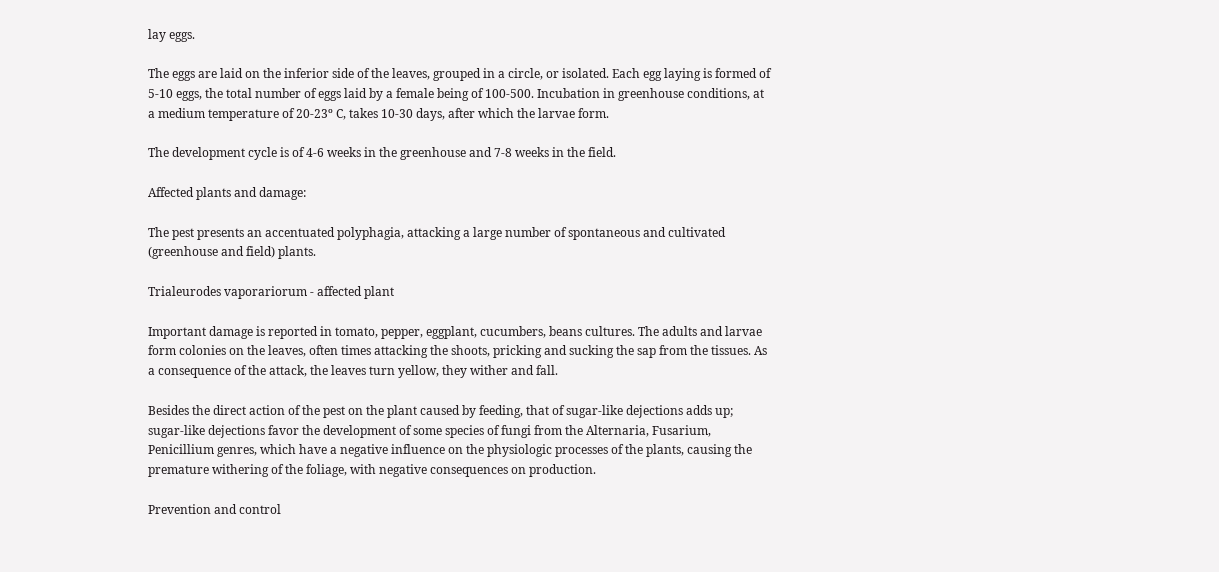lay eggs.

The eggs are laid on the inferior side of the leaves, grouped in a circle, or isolated. Each egg laying is formed of 5-10 eggs, the total number of eggs laid by a female being of 100-500. Incubation in greenhouse conditions, at a medium temperature of 20-23º C, takes 10-30 days, after which the larvae form.

The development cycle is of 4-6 weeks in the greenhouse and 7-8 weeks in the field.

Affected plants and damage:

The pest presents an accentuated polyphagia, attacking a large number of spontaneous and cultivated (greenhouse and field) plants.

Trialeurodes vaporariorum - affected plant

Important damage is reported in tomato, pepper, eggplant, cucumbers, beans cultures. The adults and larvae form colonies on the leaves, often times attacking the shoots, pricking and sucking the sap from the tissues. As a consequence of the attack, the leaves turn yellow, they wither and fall.

Besides the direct action of the pest on the plant caused by feeding, that of sugar-like dejections adds up; sugar-like dejections favor the development of some species of fungi from the Alternaria, Fusarium, Penicillium genres, which have a negative influence on the physiologic processes of the plants, causing the premature withering of the foliage, with negative consequences on production.

Prevention and control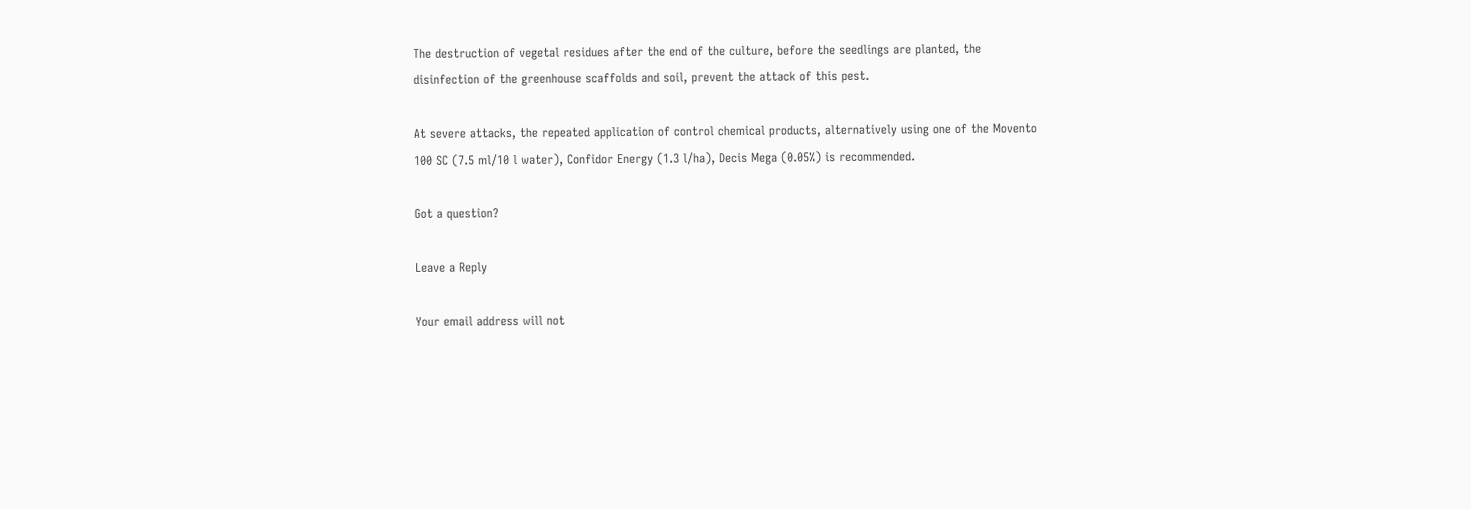The destruction of vegetal residues after the end of the culture, before the seedlings are planted, the disinfection of the greenhouse scaffolds and soil, prevent the attack of this pest.

At severe attacks, the repeated application of control chemical products, alternatively using one of the Movento 100 SC (7.5 ml/10 l water), Confidor Energy (1.3 l/ha), Decis Mega (0.05%) is recommended.

Got a question?

Leave a Reply

Your email address will not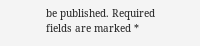be published. Required fields are marked *